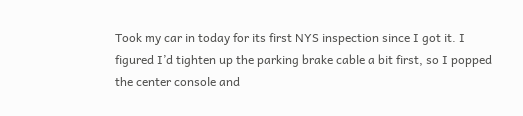Took my car in today for its first NYS inspection since I got it. I figured I’d tighten up the parking brake cable a bit first, so I popped the center console and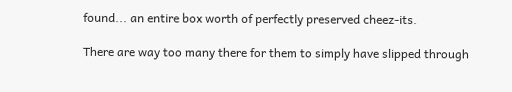found... an entire box worth of perfectly preserved cheez-its.

There are way too many there for them to simply have slipped through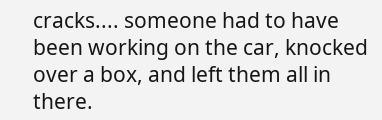cracks.... someone had to have been working on the car, knocked over a box, and left them all in there.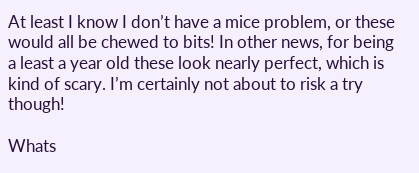At least I know I don’t have a mice problem, or these would all be chewed to bits! In other news, for being a least a year old these look nearly perfect, which is kind of scary. I’m certainly not about to risk a try though!

Whats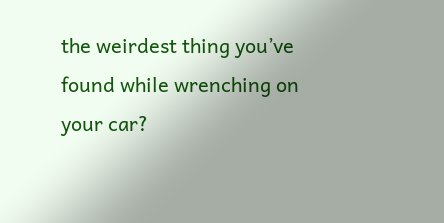the weirdest thing you’ve found while wrenching on your car?